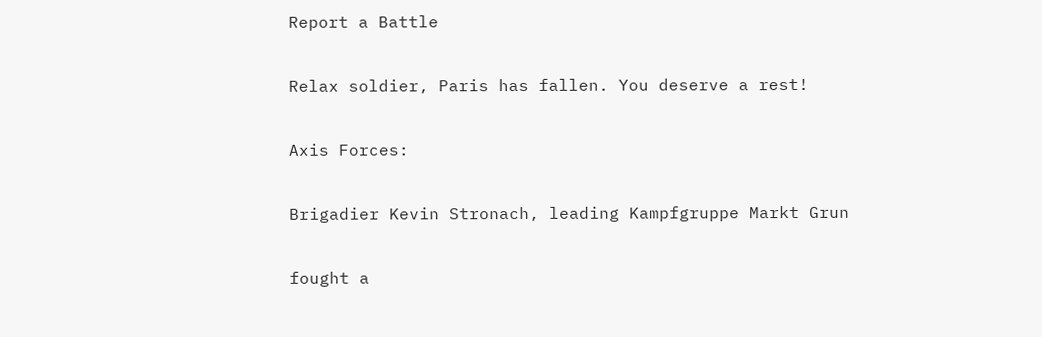Report a Battle

Relax soldier, Paris has fallen. You deserve a rest!

Axis Forces:

Brigadier Kevin Stronach, leading Kampfgruppe Markt Grun

fought a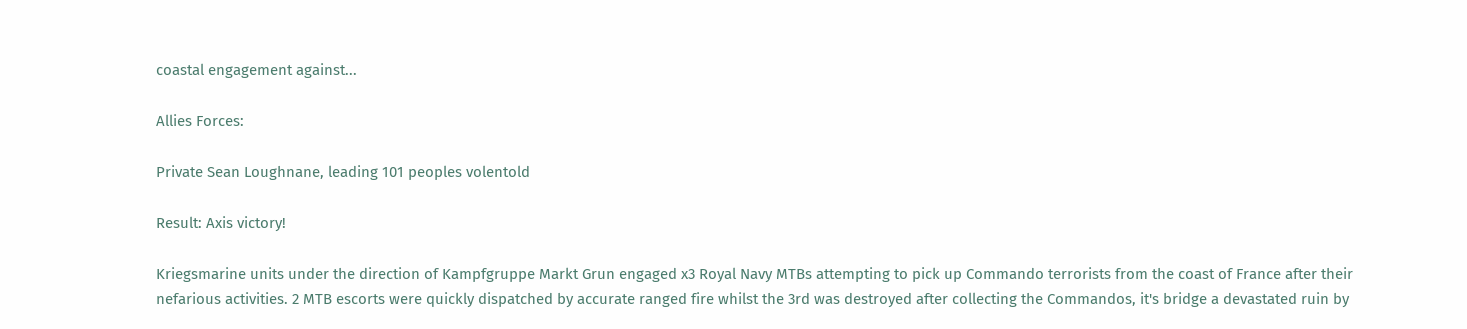coastal engagement against...

Allies Forces:

Private Sean Loughnane, leading 101 peoples volentold

Result: Axis victory!

Kriegsmarine units under the direction of Kampfgruppe Markt Grun engaged x3 Royal Navy MTBs attempting to pick up Commando terrorists from the coast of France after their nefarious activities. 2 MTB escorts were quickly dispatched by accurate ranged fire whilst the 3rd was destroyed after collecting the Commandos, it's bridge a devastated ruin by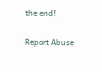the end!

Report Abuse